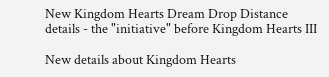New Kingdom Hearts Dream Drop Distance details - the "initiative" before Kingdom Hearts III

New details about Kingdom Hearts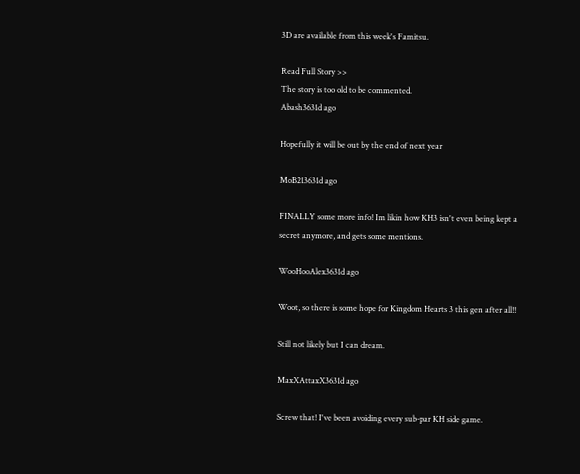3D are available from this week's Famitsu.

Read Full Story >>
The story is too old to be commented.
Abash3631d ago

Hopefully it will be out by the end of next year

MoB213631d ago

FINALLY some more info! Im likin how KH3 isn't even being kept a secret anymore, and gets some mentions.

WooHooAlex3631d ago

Woot, so there is some hope for Kingdom Hearts 3 this gen after all!!

Still not likely but I can dream.

MaxXAttaxX3631d ago

Screw that! I've been avoiding every sub-par KH side game.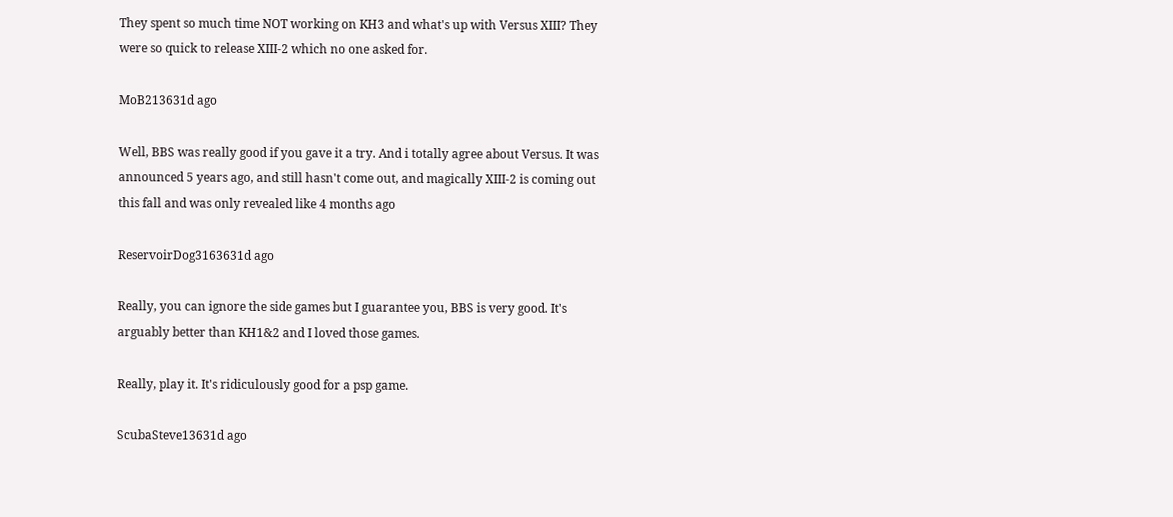They spent so much time NOT working on KH3 and what's up with Versus XIII? They were so quick to release XIII-2 which no one asked for.

MoB213631d ago

Well, BBS was really good if you gave it a try. And i totally agree about Versus. It was announced 5 years ago, and still hasn't come out, and magically XIII-2 is coming out this fall and was only revealed like 4 months ago

ReservoirDog3163631d ago

Really, you can ignore the side games but I guarantee you, BBS is very good. It's arguably better than KH1&2 and I loved those games.

Really, play it. It's ridiculously good for a psp game.

ScubaSteve13631d ago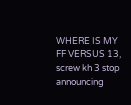WHERE IS MY FF VERSUS 13, screw kh 3 stop announcing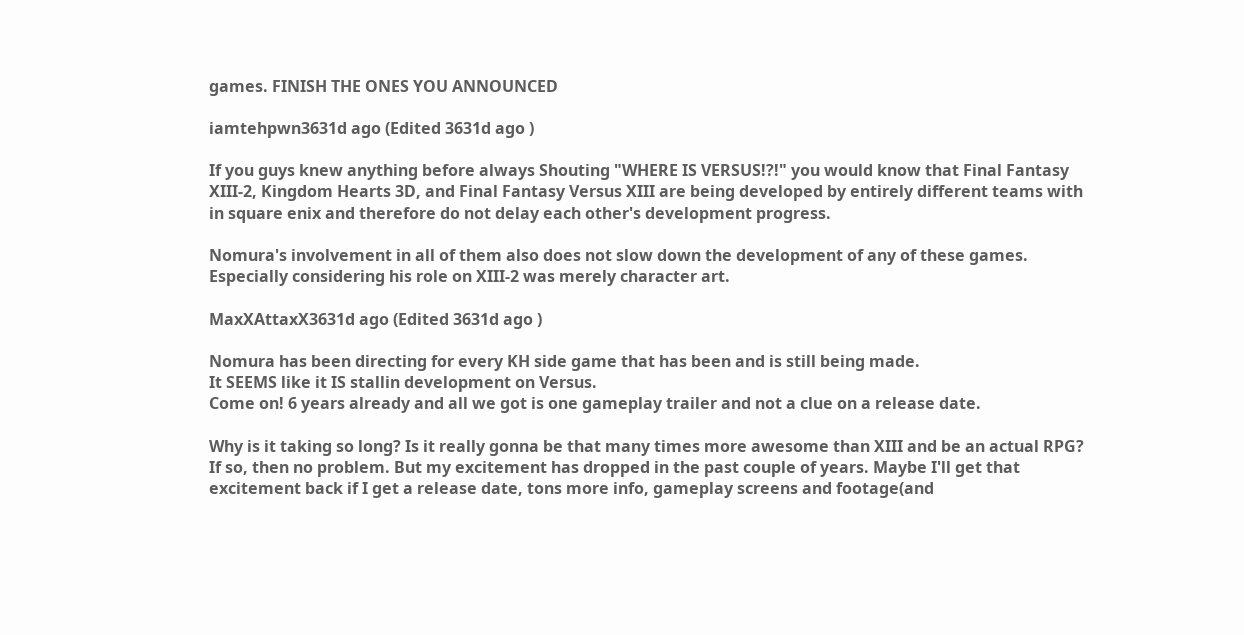games. FINISH THE ONES YOU ANNOUNCED

iamtehpwn3631d ago (Edited 3631d ago )

If you guys knew anything before always Shouting "WHERE IS VERSUS!?!" you would know that Final Fantasy XIII-2, Kingdom Hearts 3D, and Final Fantasy Versus XIII are being developed by entirely different teams with in square enix and therefore do not delay each other's development progress.

Nomura's involvement in all of them also does not slow down the development of any of these games. Especially considering his role on XIII-2 was merely character art.

MaxXAttaxX3631d ago (Edited 3631d ago )

Nomura has been directing for every KH side game that has been and is still being made.
It SEEMS like it IS stallin development on Versus.
Come on! 6 years already and all we got is one gameplay trailer and not a clue on a release date.

Why is it taking so long? Is it really gonna be that many times more awesome than XIII and be an actual RPG?
If so, then no problem. But my excitement has dropped in the past couple of years. Maybe I'll get that excitement back if I get a release date, tons more info, gameplay screens and footage(and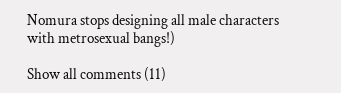Nomura stops designing all male characters with metrosexual bangs!)

Show all comments (11)